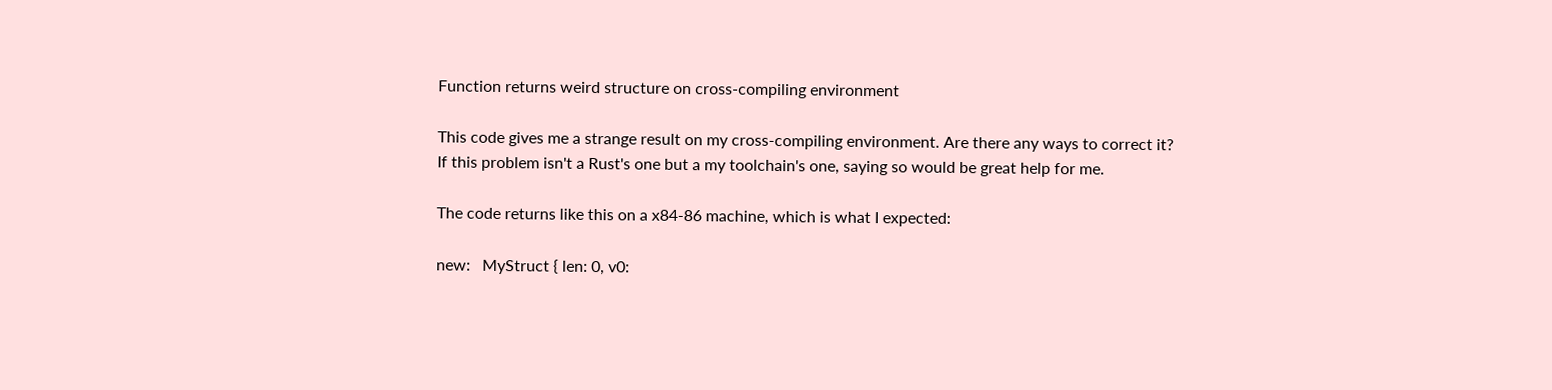Function returns weird structure on cross-compiling environment

This code gives me a strange result on my cross-compiling environment. Are there any ways to correct it?
If this problem isn't a Rust's one but a my toolchain's one, saying so would be great help for me.

The code returns like this on a x84-86 machine, which is what I expected:

new:   MyStruct { len: 0, v0: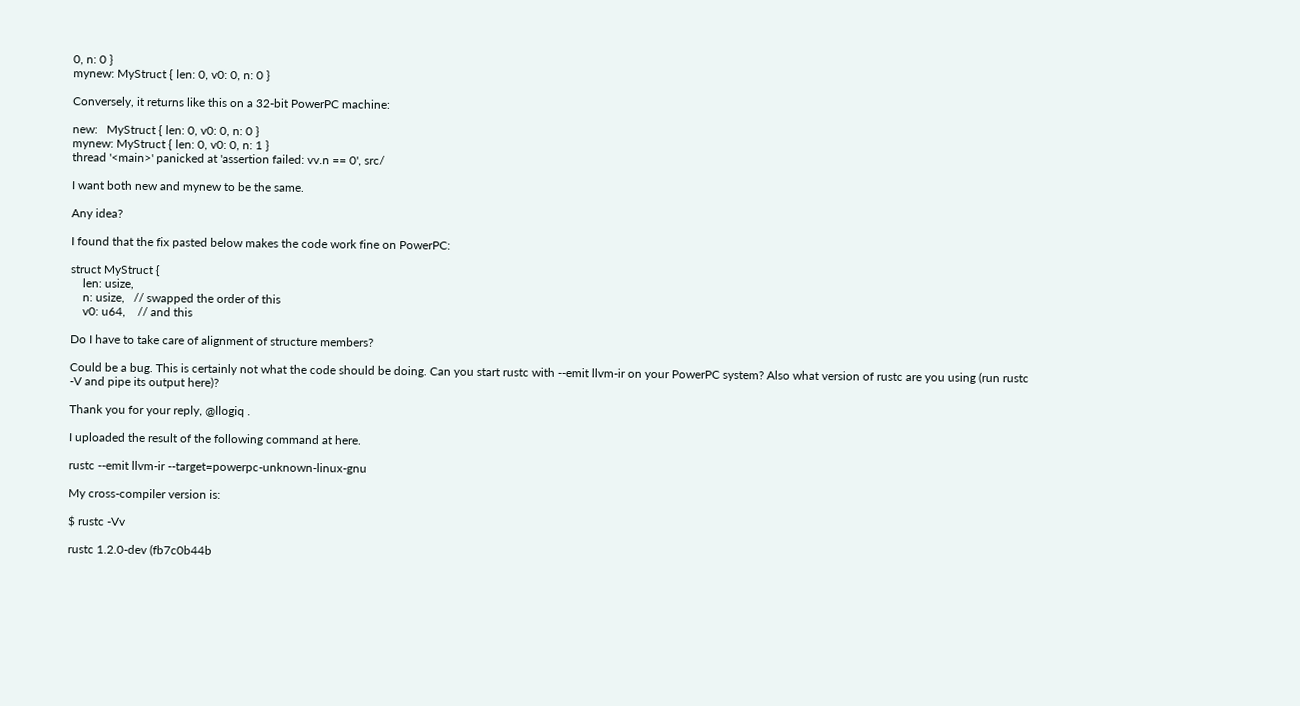0, n: 0 }
mynew: MyStruct { len: 0, v0: 0, n: 0 }

Conversely, it returns like this on a 32-bit PowerPC machine:

new:   MyStruct { len: 0, v0: 0, n: 0 }
mynew: MyStruct { len: 0, v0: 0, n: 1 }
thread '<main>' panicked at 'assertion failed: vv.n == 0', src/

I want both new and mynew to be the same.

Any idea?

I found that the fix pasted below makes the code work fine on PowerPC:

struct MyStruct {
    len: usize,
    n: usize,   // swapped the order of this
    v0: u64,    // and this

Do I have to take care of alignment of structure members?

Could be a bug. This is certainly not what the code should be doing. Can you start rustc with --emit llvm-ir on your PowerPC system? Also what version of rustc are you using (run rustc -V and pipe its output here)?

Thank you for your reply, @llogiq .

I uploaded the result of the following command at here.

rustc --emit llvm-ir --target=powerpc-unknown-linux-gnu

My cross-compiler version is:

$ rustc -Vv

rustc 1.2.0-dev (fb7c0b44b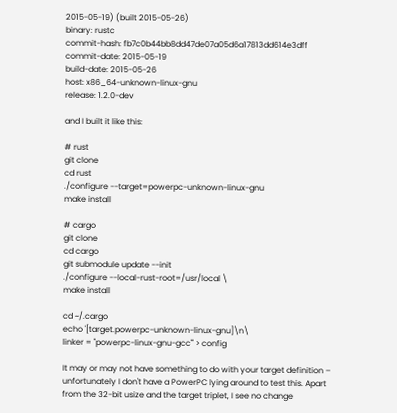2015-05-19) (built 2015-05-26)
binary: rustc
commit-hash: fb7c0b44bb8dd47de07a05d6a17813dd614e3dff
commit-date: 2015-05-19
build-date: 2015-05-26
host: x86_64-unknown-linux-gnu
release: 1.2.0-dev

and I built it like this:

# rust
git clone
cd rust
./configure --target=powerpc-unknown-linux-gnu
make install

# cargo
git clone
cd cargo
git submodule update --init
./configure --local-rust-root=/usr/local \
make install

cd ~/.cargo
echo '[target.powerpc-unknown-linux-gnu]\n\
linker = "powerpc-linux-gnu-gcc"' > config

It may or may not have something to do with your target definition – unfortunately I don't have a PowerPC lying around to test this. Apart from the 32-bit usize and the target triplet, I see no change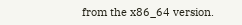from the x86_64 version.